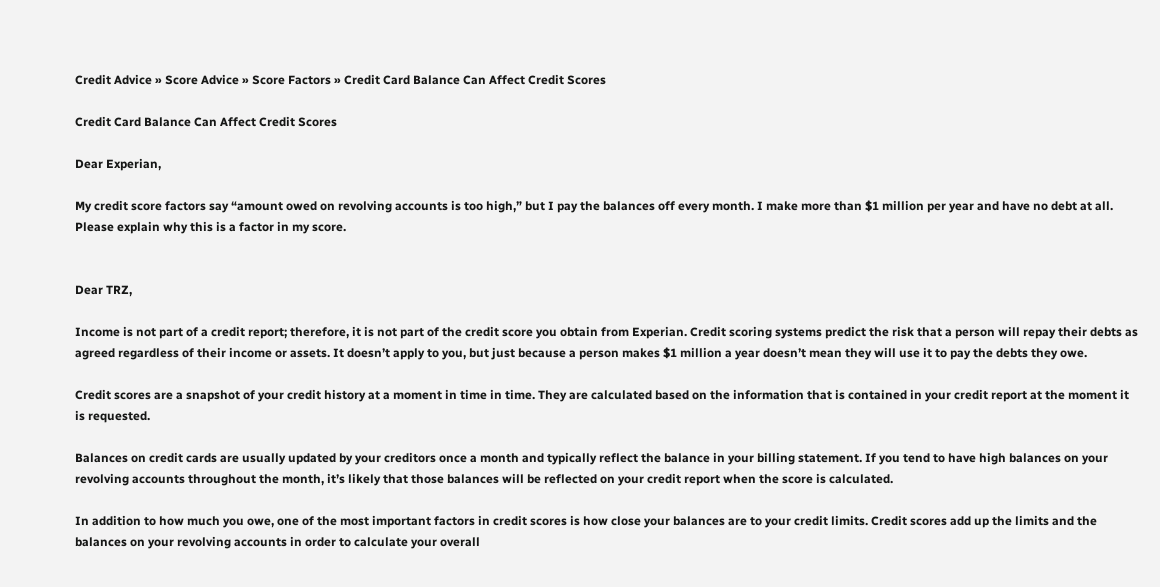Credit Advice » Score Advice » Score Factors » Credit Card Balance Can Affect Credit Scores

Credit Card Balance Can Affect Credit Scores

Dear Experian,

My credit score factors say “amount owed on revolving accounts is too high,” but I pay the balances off every month. I make more than $1 million per year and have no debt at all. Please explain why this is a factor in my score.


Dear TRZ,

Income is not part of a credit report; therefore, it is not part of the credit score you obtain from Experian. Credit scoring systems predict the risk that a person will repay their debts as agreed regardless of their income or assets. It doesn’t apply to you, but just because a person makes $1 million a year doesn’t mean they will use it to pay the debts they owe.

Credit scores are a snapshot of your credit history at a moment in time in time. They are calculated based on the information that is contained in your credit report at the moment it is requested.

Balances on credit cards are usually updated by your creditors once a month and typically reflect the balance in your billing statement. If you tend to have high balances on your revolving accounts throughout the month, it’s likely that those balances will be reflected on your credit report when the score is calculated.

In addition to how much you owe, one of the most important factors in credit scores is how close your balances are to your credit limits. Credit scores add up the limits and the balances on your revolving accounts in order to calculate your overall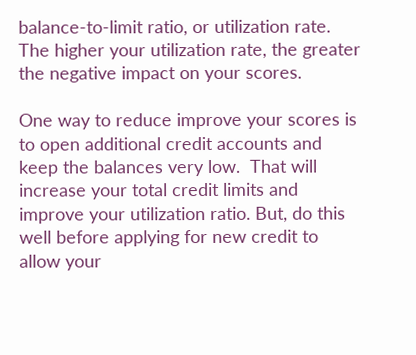balance-to-limit ratio, or utilization rate. The higher your utilization rate, the greater the negative impact on your scores.

One way to reduce improve your scores is to open additional credit accounts and keep the balances very low.  That will increase your total credit limits and improve your utilization ratio. But, do this well before applying for new credit to allow your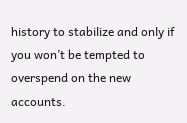history to stabilize and only if you won’t be tempted to overspend on the new accounts.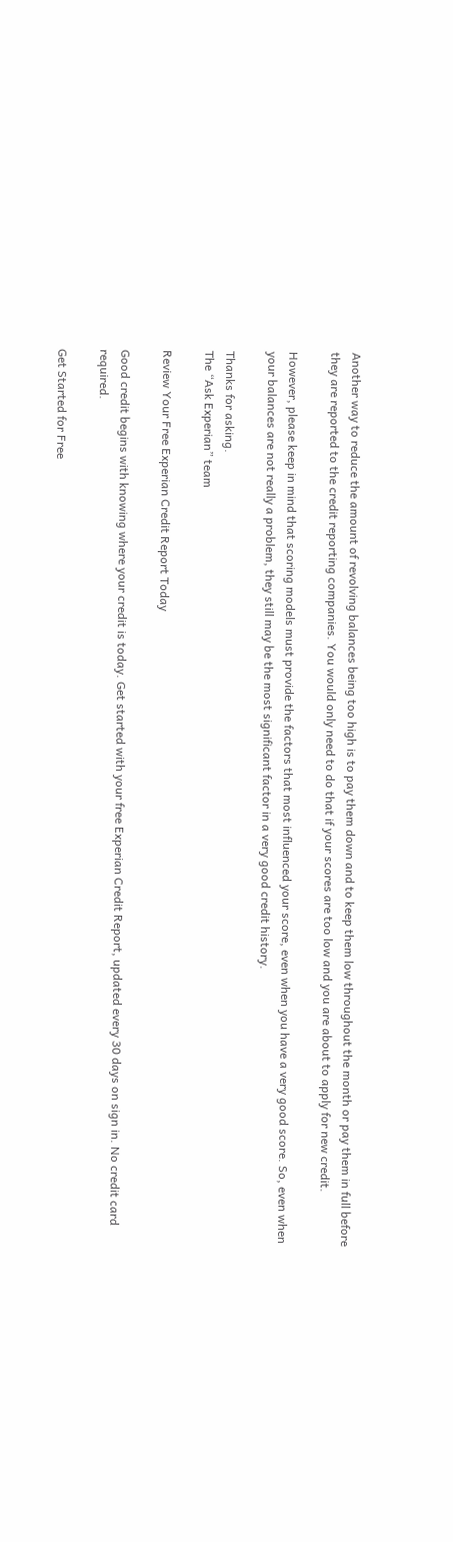Another way to reduce the amount of revolving balances being too high is to pay them down and to keep them low throughout the month or pay them in full before they are reported to the credit reporting companies. You would only need to do that if your scores are too low and you are about to apply for new credit.

However, please keep in mind that scoring models must provide the factors that most influenced your score, even when you have a very good score. So, even when your balances are not really a problem, they still may be the most significant factor in a very good credit history.

Thanks for asking.
The “Ask Experian” team

Review Your Free Experian Credit Report Today

Good credit begins with knowing where your credit is today. Get started with your free Experian Credit Report, updated every 30 days on sign in. No credit card required.

Get Started for Free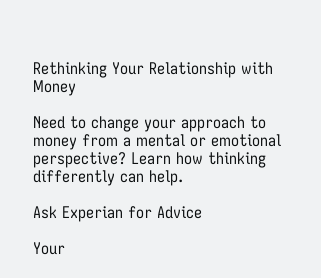Rethinking Your Relationship with Money

Need to change your approach to money from a mental or emotional perspective? Learn how thinking differently can help.

Ask Experian for Advice

Your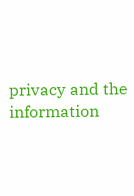privacy and the information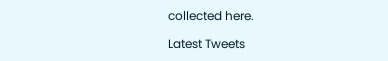collected here.

Latest Tweets